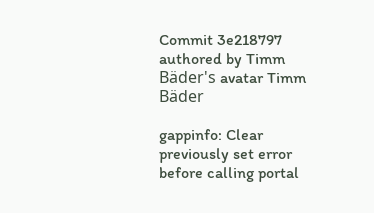Commit 3e218797 authored by Timm Bäder's avatar Timm Bäder

gappinfo: Clear previously set error before calling portal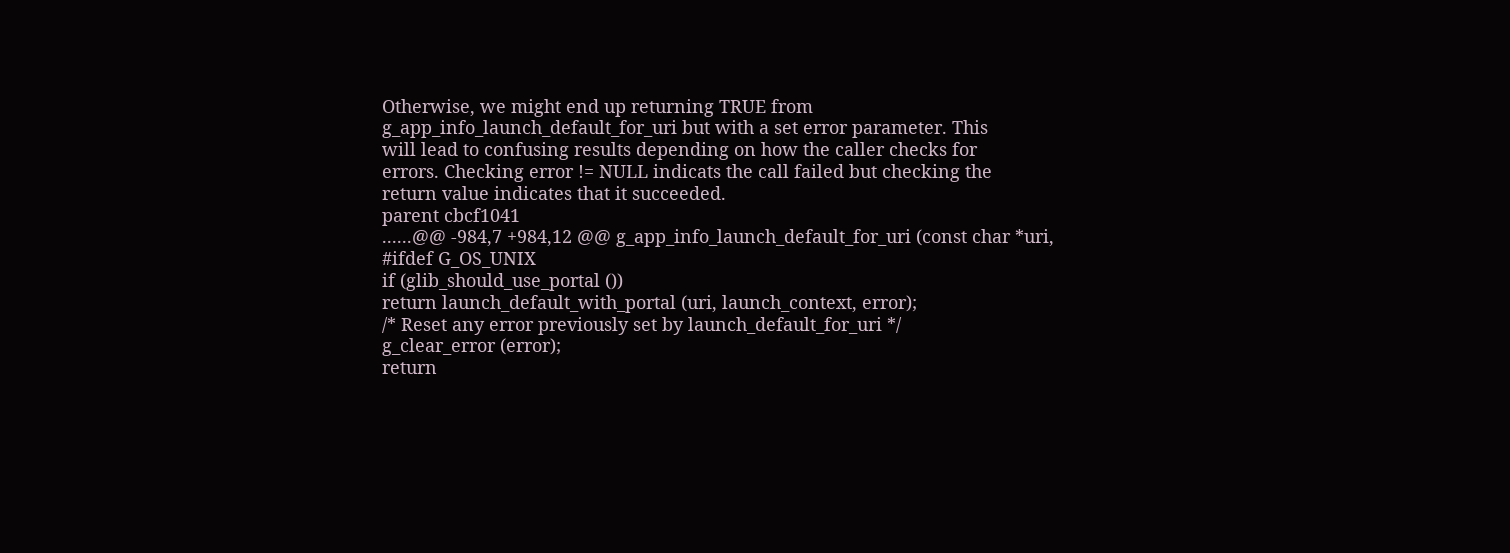Otherwise, we might end up returning TRUE from
g_app_info_launch_default_for_uri but with a set error parameter. This
will lead to confusing results depending on how the caller checks for
errors. Checking error != NULL indicats the call failed but checking the
return value indicates that it succeeded.
parent cbcf1041
......@@ -984,7 +984,12 @@ g_app_info_launch_default_for_uri (const char *uri,
#ifdef G_OS_UNIX
if (glib_should_use_portal ())
return launch_default_with_portal (uri, launch_context, error);
/* Reset any error previously set by launch_default_for_uri */
g_clear_error (error);
return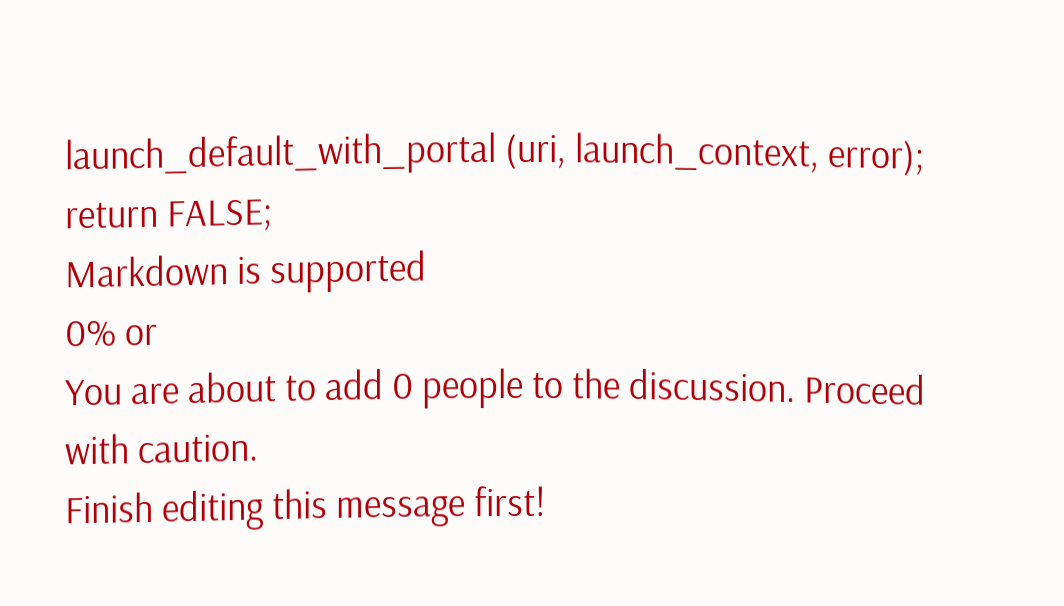launch_default_with_portal (uri, launch_context, error);
return FALSE;
Markdown is supported
0% or
You are about to add 0 people to the discussion. Proceed with caution.
Finish editing this message first!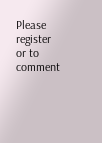Please register or to comment